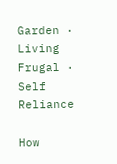Garden · Living Frugal · Self Reliance

How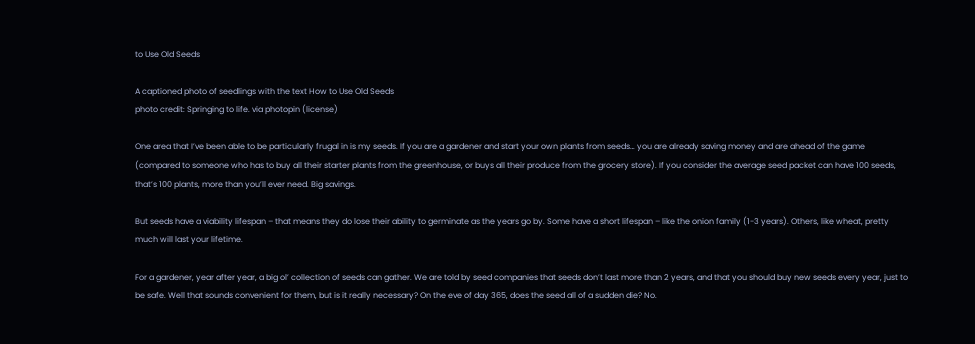to Use Old Seeds

A captioned photo of seedlings with the text How to Use Old Seeds
photo credit: Springing to life. via photopin (license)

One area that I’ve been able to be particularly frugal in is my seeds. If you are a gardener and start your own plants from seeds… you are already saving money and are ahead of the game (compared to someone who has to buy all their starter plants from the greenhouse, or buys all their produce from the grocery store). If you consider the average seed packet can have 100 seeds, that’s 100 plants, more than you’ll ever need. Big savings.

But seeds have a viability lifespan – that means they do lose their ability to germinate as the years go by. Some have a short lifespan – like the onion family (1-3 years). Others, like wheat, pretty much will last your lifetime.

For a gardener, year after year, a big ol’ collection of seeds can gather. We are told by seed companies that seeds don’t last more than 2 years, and that you should buy new seeds every year, just to be safe. Well that sounds convenient for them, but is it really necessary? On the eve of day 365, does the seed all of a sudden die? No.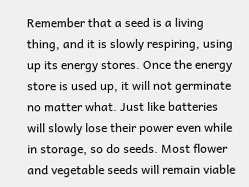Remember that a seed is a living thing, and it is slowly respiring, using up its energy stores. Once the energy store is used up, it will not germinate no matter what. Just like batteries will slowly lose their power even while in storage, so do seeds. Most flower and vegetable seeds will remain viable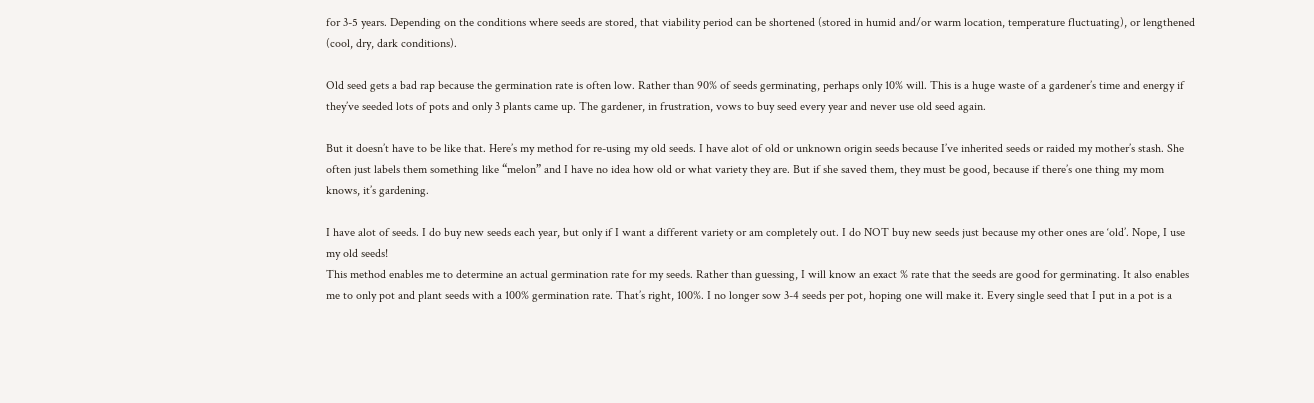for 3-5 years. Depending on the conditions where seeds are stored, that viability period can be shortened (stored in humid and/or warm location, temperature fluctuating), or lengthened (cool, dry, dark conditions).

Old seed gets a bad rap because the germination rate is often low. Rather than 90% of seeds germinating, perhaps only 10% will. This is a huge waste of a gardener’s time and energy if they’ve seeded lots of pots and only 3 plants came up. The gardener, in frustration, vows to buy seed every year and never use old seed again.

But it doesn’t have to be like that. Here’s my method for re-using my old seeds. I have alot of old or unknown origin seeds because I’ve inherited seeds or raided my mother’s stash. She often just labels them something like “melon” and I have no idea how old or what variety they are. But if she saved them, they must be good, because if there’s one thing my mom knows, it’s gardening.

I have alot of seeds. I do buy new seeds each year, but only if I want a different variety or am completely out. I do NOT buy new seeds just because my other ones are ‘old’. Nope, I use my old seeds!
This method enables me to determine an actual germination rate for my seeds. Rather than guessing, I will know an exact % rate that the seeds are good for germinating. It also enables me to only pot and plant seeds with a 100% germination rate. That’s right, 100%. I no longer sow 3-4 seeds per pot, hoping one will make it. Every single seed that I put in a pot is a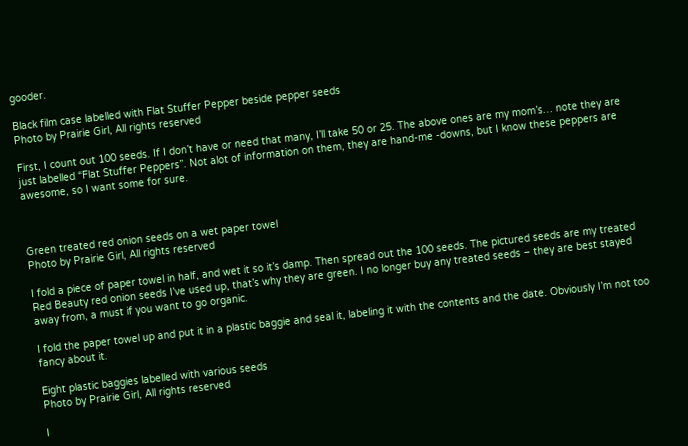gooder.

Black film case labelled with Flat Stuffer Pepper beside pepper seeds
Photo by Prairie Girl, All rights reserved

First, I count out 100 seeds. If I don’t have or need that many, I’ll take 50 or 25. The above ones are my mom’s… note they are just labelled “Flat Stuffer Peppers”. Not alot of information on them, they are hand-me -downs, but I know these peppers are awesome, so I want some for sure.



Green treated red onion seeds on a wet paper towel
Photo by Prairie Girl, All rights reserved

I fold a piece of paper towel in half, and wet it so it’s damp. Then spread out the 100 seeds. The pictured seeds are my treated Red Beauty red onion seeds I’ve used up, that’s why they are green. I no longer buy any treated seeds – they are best stayed away from, a must if you want to go organic.

I fold the paper towel up and put it in a plastic baggie and seal it, labeling it with the contents and the date. Obviously I’m not too fancy about it.

Eight plastic baggies labelled with various seeds
Photo by Prairie Girl, All rights reserved

I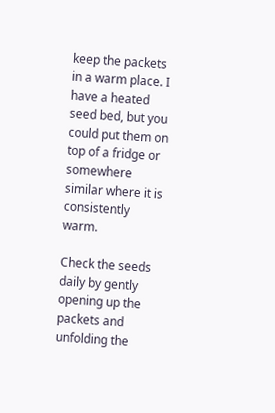keep the packets in a warm place. I have a heated seed bed, but you could put them on top of a fridge or somewhere similar where it is consistently warm.

Check the seeds daily by gently opening up the packets and unfolding the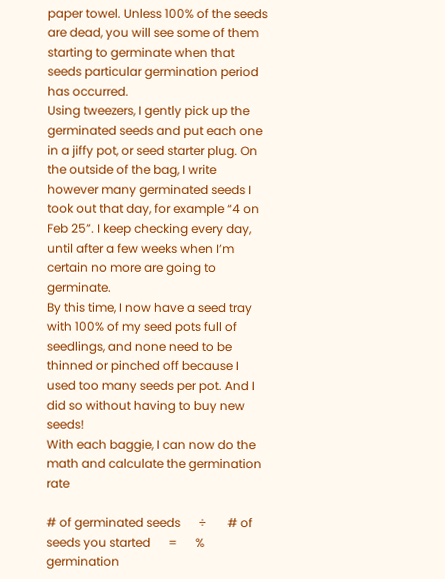paper towel. Unless 100% of the seeds are dead, you will see some of them starting to germinate when that seeds particular germination period has occurred.
Using tweezers, I gently pick up the germinated seeds and put each one in a jiffy pot, or seed starter plug. On the outside of the bag, I write however many germinated seeds I took out that day, for example “4 on Feb 25”. I keep checking every day, until after a few weeks when I’m certain no more are going to germinate.
By this time, I now have a seed tray with 100% of my seed pots full of seedlings, and none need to be thinned or pinched off because I used too many seeds per pot. And I did so without having to buy new seeds!
With each baggie, I can now do the math and calculate the germination rate

# of germinated seeds      ÷       # of seeds you started      =      % germination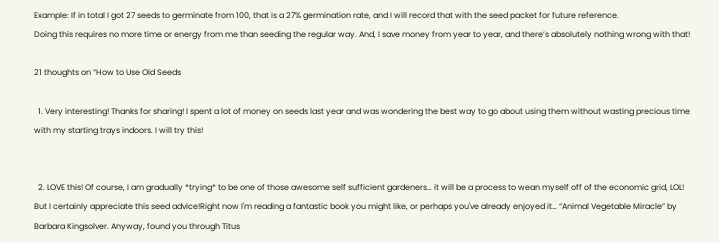Example: If in total I got 27 seeds to germinate from 100, that is a 27% germination rate, and I will record that with the seed packet for future reference.
Doing this requires no more time or energy from me than seeding the regular way. And, I save money from year to year, and there’s absolutely nothing wrong with that!

21 thoughts on “How to Use Old Seeds

  1. Very interesting! Thanks for sharing! I spent a lot of money on seeds last year and was wondering the best way to go about using them without wasting precious time with my starting trays indoors. I will try this!


  2. LOVE this! Of course, I am gradually *trying* to be one of those awesome self sufficient gardeners… it will be a process to wean myself off of the economic grid, LOL! But I certainly appreciate this seed advice!Right now I'm reading a fantastic book you might like, or perhaps you've already enjoyed it… “Animal Vegetable Miracle” by Barbara Kingsolver. Anyway, found you through Titus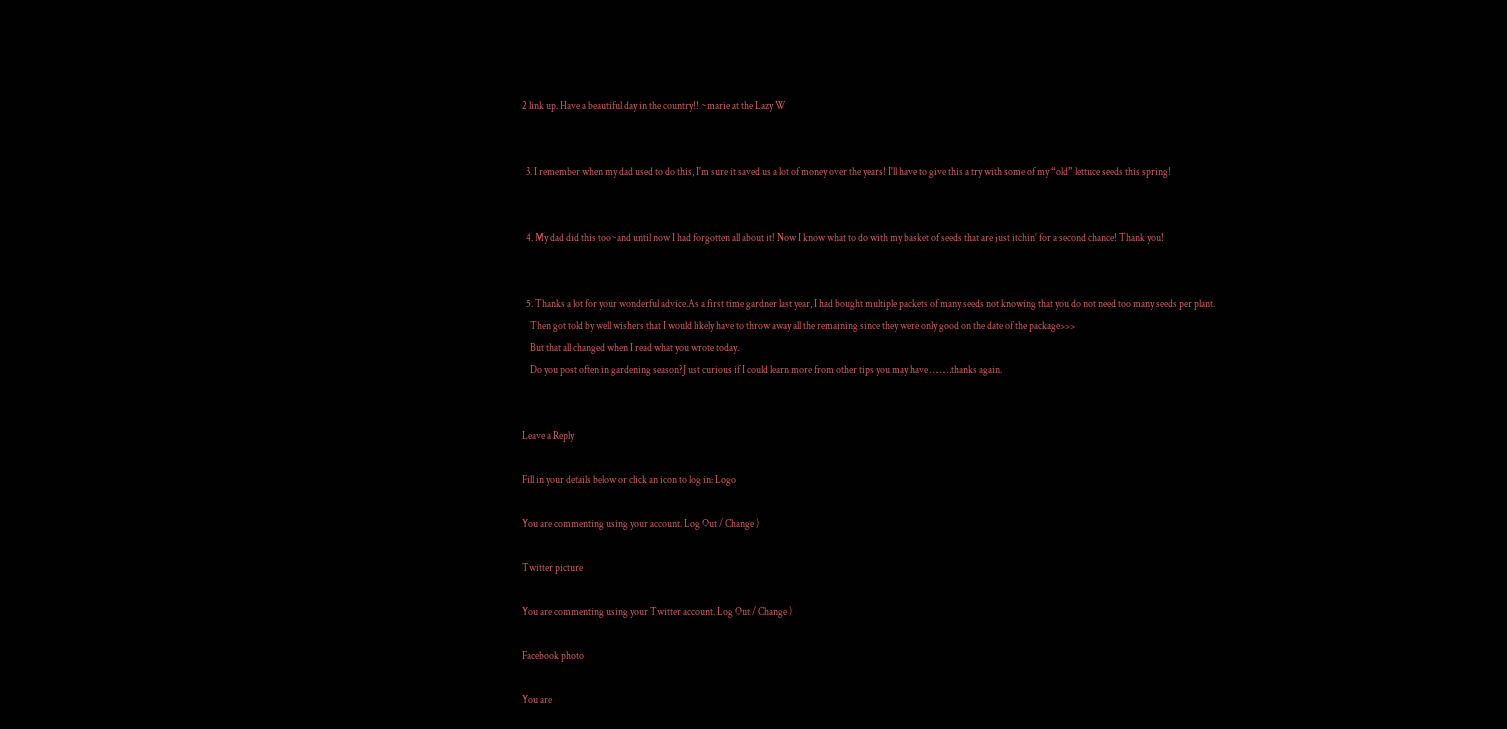2 link up. Have a beautiful day in the country!! ~marie at the Lazy W


  3. I remember when my dad used to do this, I'm sure it saved us a lot of money over the years! I'll have to give this a try with some of my “old” lettuce seeds this spring!


  4. My dad did this too~and until now I had forgotten all about it! Now I know what to do with my basket of seeds that are just itchin' for a second chance! Thank you!


  5. Thanks a lot for your wonderful advice.As a first time gardner last year, I had bought multiple packets of many seeds not knowing that you do not need too many seeds per plant.
    Then got told by well wishers that I would likely have to throw away all the remaining since they were only good on the date of the package>>>
    But that all changed when I read what you wrote today.
    Do you post often in gardening season?J ust curious if I could learn more from other tips you may have ………thanks again.


Leave a Reply

Fill in your details below or click an icon to log in: Logo

You are commenting using your account. Log Out / Change )

Twitter picture

You are commenting using your Twitter account. Log Out / Change )

Facebook photo

You are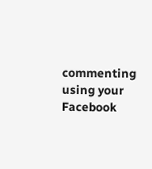commenting using your Facebook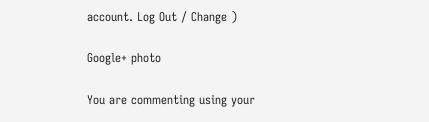account. Log Out / Change )

Google+ photo

You are commenting using your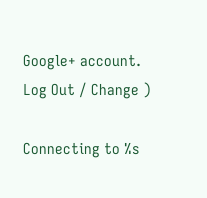Google+ account. Log Out / Change )

Connecting to %s